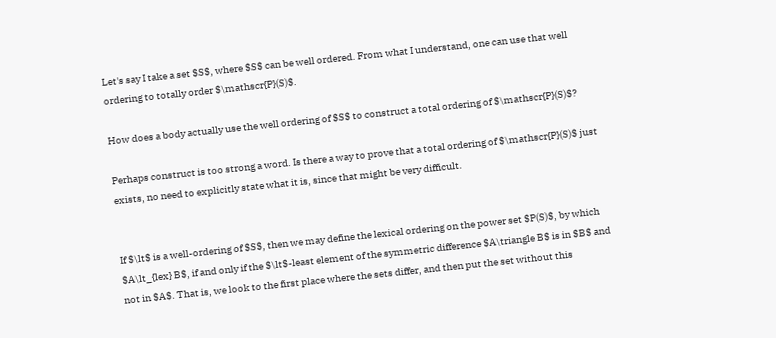Let's say I take a set $S$, where $S$ can be well ordered. From what I understand, one can use that well ordering to totally order $\mathscr{P}(S)$.

How does a body actually use the well ordering of $S$ to construct a total ordering of $\mathscr{P}(S)$?

Perhaps construct is too strong a word. Is there a way to prove that a total ordering of $\mathscr{P}(S)$ just exists, no need to explicitly state what it is, since that might be very difficult.


If $\lt$ is a well-ordering of $S$, then we may define the lexical ordering on the power set $P(S)$, by which $A\lt_{lex} B$, if and only if the $\lt$-least element of the symmetric difference $A\triangle B$ is in $B$ and not in $A$. That is, we look to the first place where the sets differ, and then put the set without this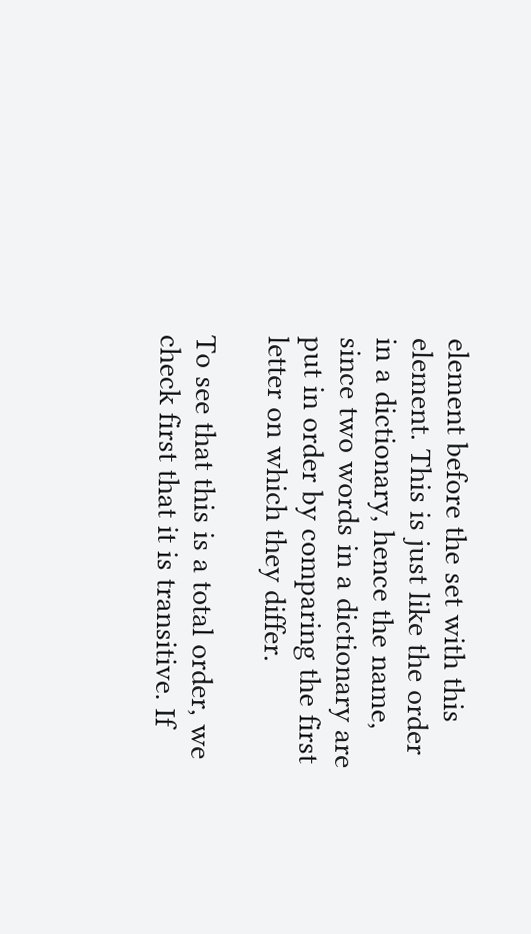element before the set with this element. This is just like the order in a dictionary, hence the name, since two words in a dictionary are put in order by comparing the first letter on which they differ.

To see that this is a total order, we check first that it is transitive. If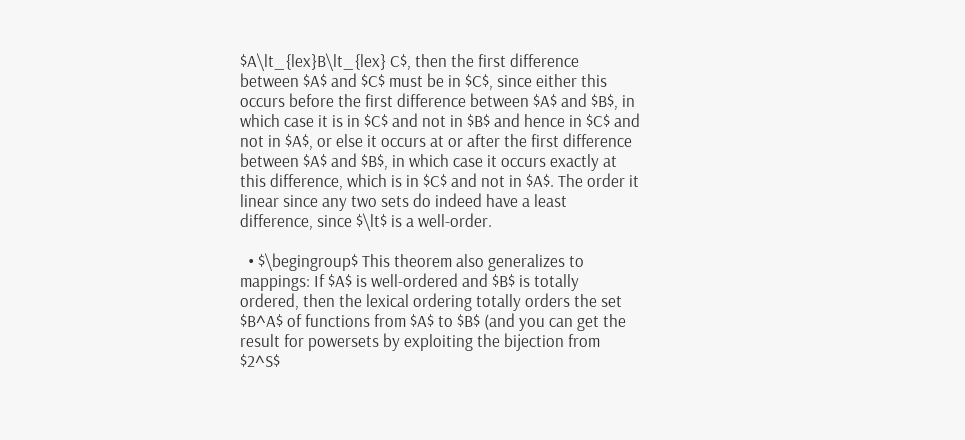$A\lt_{lex}B\lt_{lex} C$, then the first difference between $A$ and $C$ must be in $C$, since either this occurs before the first difference between $A$ and $B$, in which case it is in $C$ and not in $B$ and hence in $C$ and not in $A$, or else it occurs at or after the first difference between $A$ and $B$, in which case it occurs exactly at this difference, which is in $C$ and not in $A$. The order it linear since any two sets do indeed have a least difference, since $\lt$ is a well-order.

  • $\begingroup$ This theorem also generalizes to mappings: If $A$ is well-ordered and $B$ is totally ordered, then the lexical ordering totally orders the set $B^A$ of functions from $A$ to $B$ (and you can get the result for powersets by exploiting the bijection from $2^S$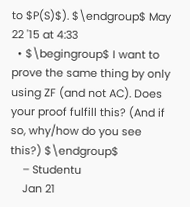to $P(S)$). $\endgroup$ May 22 '15 at 4:33
  • $\begingroup$ I want to prove the same thing by only using ZF (and not AC). Does your proof fulfill this? (And if so, why/how do you see this?) $\endgroup$
    – Studentu
    Jan 21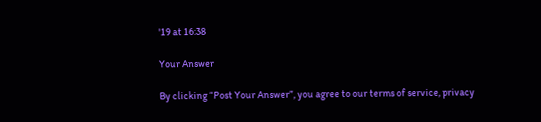'19 at 16:38

Your Answer

By clicking “Post Your Answer”, you agree to our terms of service, privacy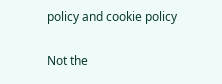policy and cookie policy

Not the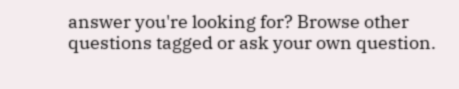answer you're looking for? Browse other questions tagged or ask your own question.